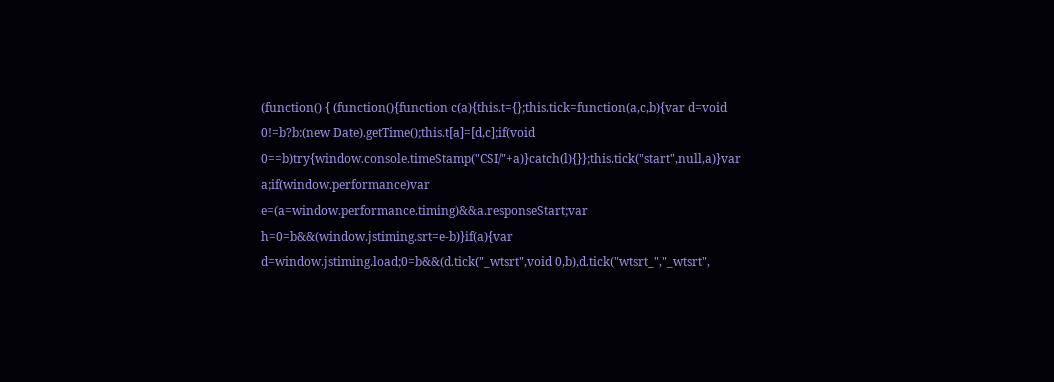(function() { (function(){function c(a){this.t={};this.tick=function(a,c,b){var d=void 0!=b?b:(new Date).getTime();this.t[a]=[d,c];if(void 0==b)try{window.console.timeStamp("CSI/"+a)}catch(l){}};this.tick("start",null,a)}var a;if(window.performance)var e=(a=window.performance.timing)&&a.responseStart;var h=0=b&&(window.jstiming.srt=e-b)}if(a){var d=window.jstiming.load;0=b&&(d.tick("_wtsrt",void 0,b),d.tick("wtsrt_","_wtsrt",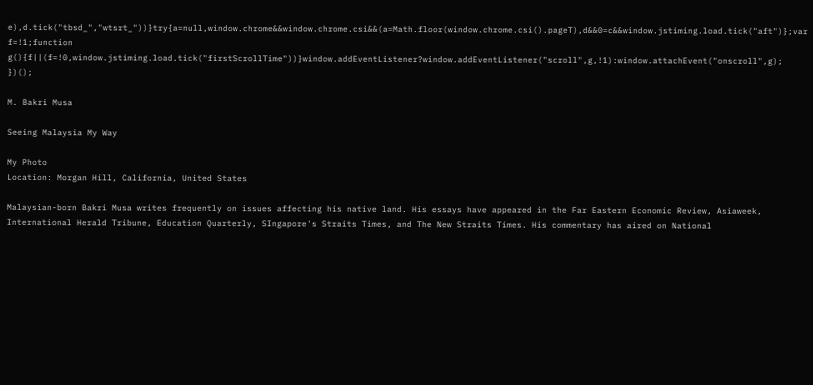e),d.tick("tbsd_","wtsrt_"))}try{a=null,window.chrome&&window.chrome.csi&&(a=Math.floor(window.chrome.csi().pageT),d&&0=c&&window.jstiming.load.tick("aft")};var f=!1;function g(){f||(f=!0,window.jstiming.load.tick("firstScrollTime"))}window.addEventListener?window.addEventListener("scroll",g,!1):window.attachEvent("onscroll",g); })();

M. Bakri Musa

Seeing Malaysia My Way

My Photo
Location: Morgan Hill, California, United States

Malaysian-born Bakri Musa writes frequently on issues affecting his native land. His essays have appeared in the Far Eastern Economic Review, Asiaweek, International Herald Tribune, Education Quarterly, SIngapore's Straits Times, and The New Straits Times. His commentary has aired on National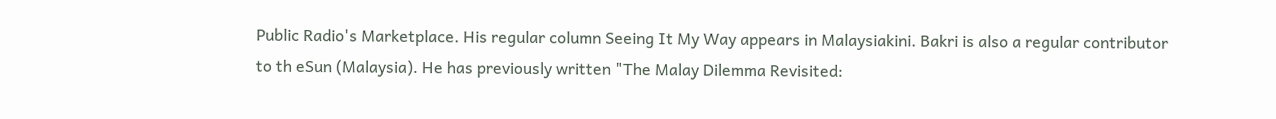Public Radio's Marketplace. His regular column Seeing It My Way appears in Malaysiakini. Bakri is also a regular contributor to th eSun (Malaysia). He has previously written "The Malay Dilemma Revisited: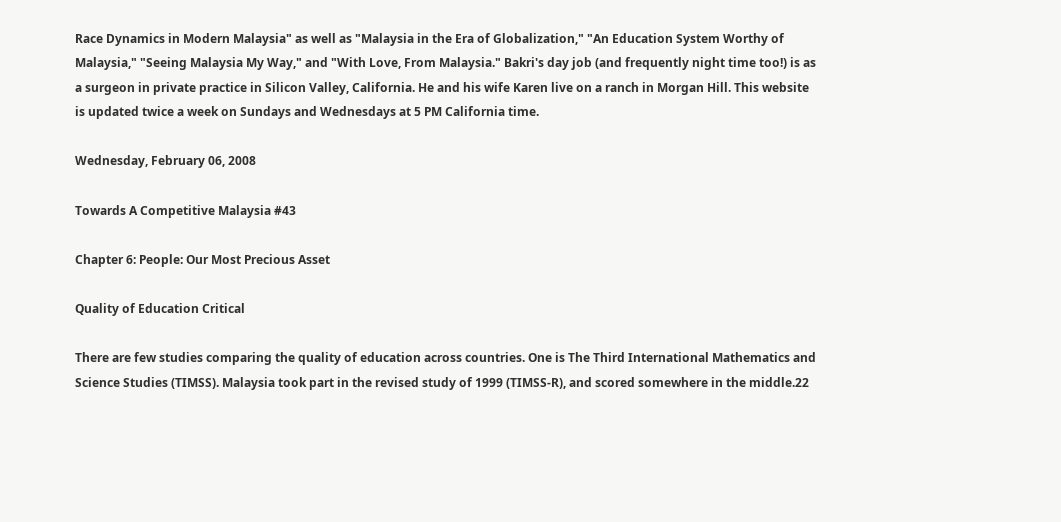Race Dynamics in Modern Malaysia" as well as "Malaysia in the Era of Globalization," "An Education System Worthy of Malaysia," "Seeing Malaysia My Way," and "With Love, From Malaysia." Bakri's day job (and frequently night time too!) is as a surgeon in private practice in Silicon Valley, California. He and his wife Karen live on a ranch in Morgan Hill. This website is updated twice a week on Sundays and Wednesdays at 5 PM California time.

Wednesday, February 06, 2008

Towards A Competitive Malaysia #43

Chapter 6: People: Our Most Precious Asset

Quality of Education Critical

There are few studies comparing the quality of education across countries. One is The Third International Mathematics and Science Studies (TIMSS). Malaysia took part in the revised study of 1999 (TIMSS-R), and scored somewhere in the middle.22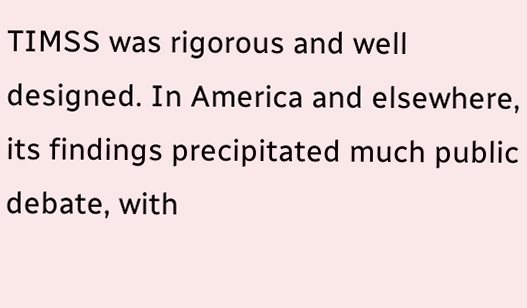TIMSS was rigorous and well designed. In America and elsewhere, its findings precipitated much public debate, with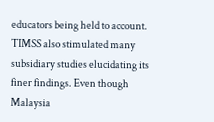educators being held to account. TIMSS also stimulated many subsidiary studies elucidating its finer findings. Even though Malaysia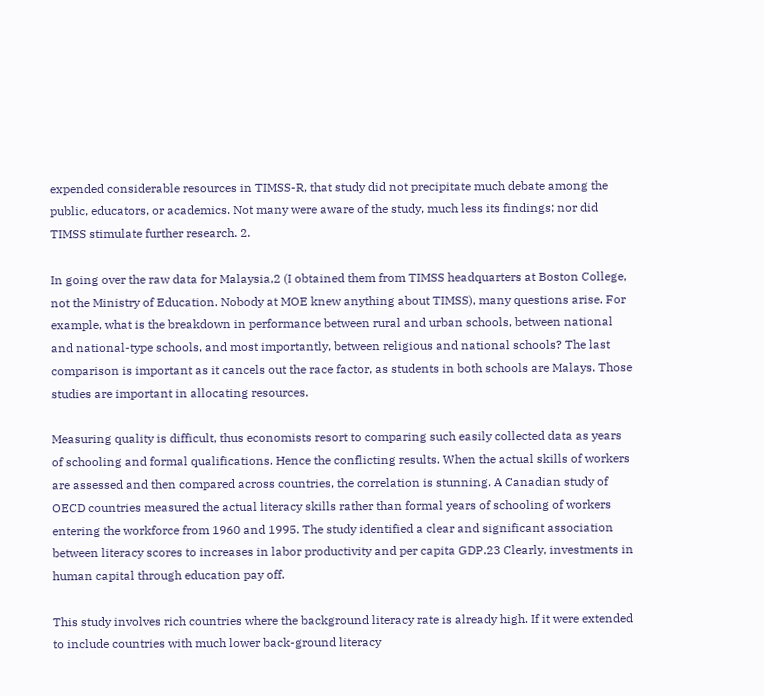expended considerable resources in TIMSS-R, that study did not precipitate much debate among the public, educators, or academics. Not many were aware of the study, much less its findings; nor did TIMSS stimulate further research. 2.

In going over the raw data for Malaysia,2 (I obtained them from TIMSS headquarters at Boston College, not the Ministry of Education. Nobody at MOE knew anything about TIMSS), many questions arise. For example, what is the breakdown in performance between rural and urban schools, between national and national-type schools, and most importantly, between religious and national schools? The last comparison is important as it cancels out the race factor, as students in both schools are Malays. Those studies are important in allocating resources.

Measuring quality is difficult, thus economists resort to comparing such easily collected data as years of schooling and formal qualifications. Hence the conflicting results. When the actual skills of workers are assessed and then compared across countries, the correlation is stunning. A Canadian study of OECD countries measured the actual literacy skills rather than formal years of schooling of workers entering the workforce from 1960 and 1995. The study identified a clear and significant association between literacy scores to increases in labor productivity and per capita GDP.23 Clearly, investments in human capital through education pay off.

This study involves rich countries where the background literacy rate is already high. If it were extended to include countries with much lower back-ground literacy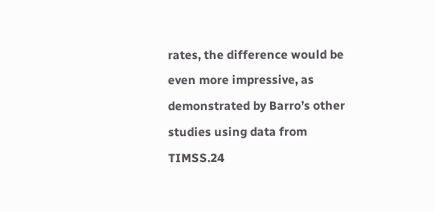rates, the difference would be even more impressive, as demonstrated by Barro’s other studies using data from TIMSS.24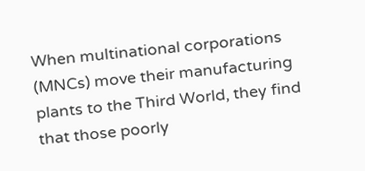When multinational corporations (MNCs) move their manufacturing plants to the Third World, they find that those poorly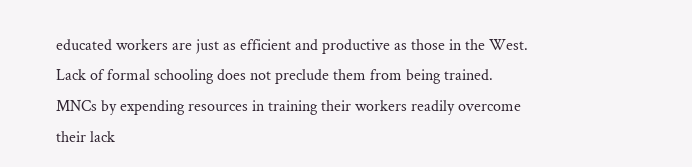educated workers are just as efficient and productive as those in the West. Lack of formal schooling does not preclude them from being trained. MNCs by expending resources in training their workers readily overcome their lack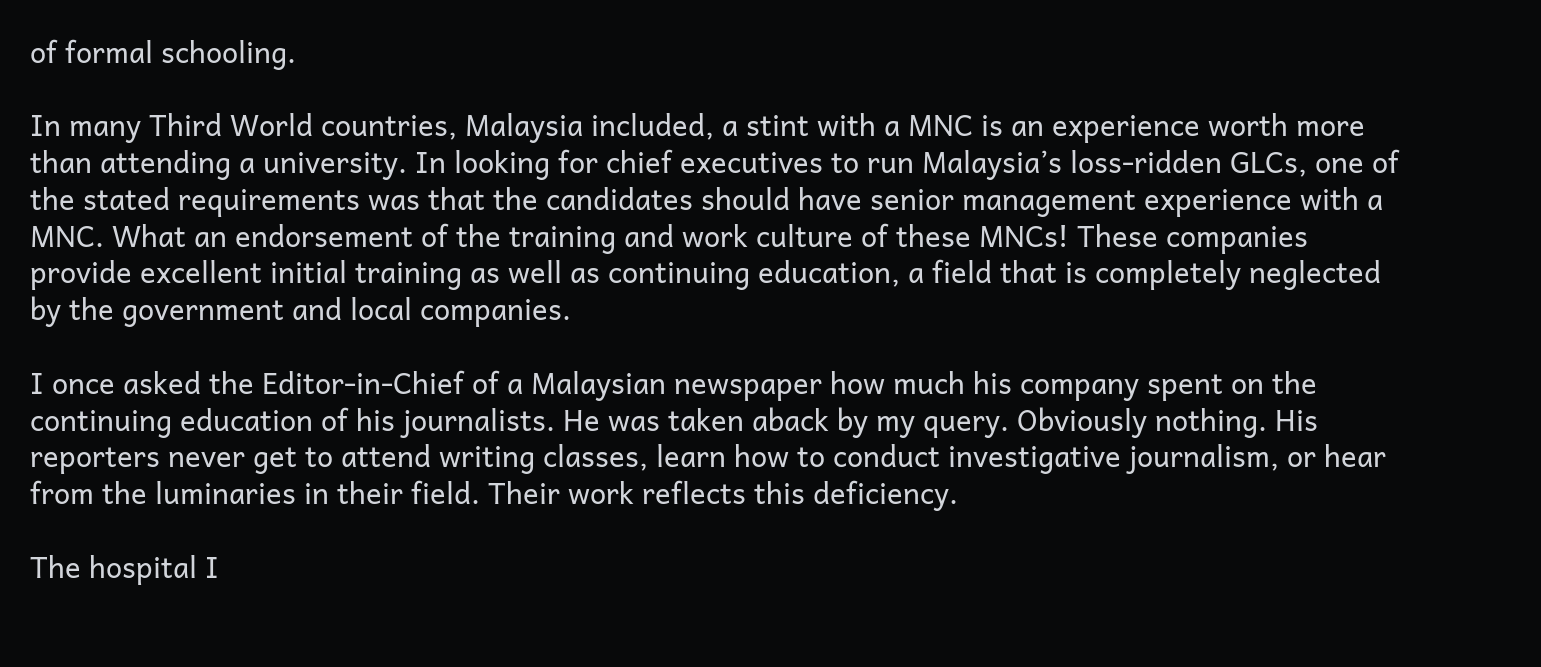of formal schooling.

In many Third World countries, Malaysia included, a stint with a MNC is an experience worth more than attending a university. In looking for chief executives to run Malaysia’s loss-ridden GLCs, one of the stated requirements was that the candidates should have senior management experience with a MNC. What an endorsement of the training and work culture of these MNCs! These companies provide excellent initial training as well as continuing education, a field that is completely neglected by the government and local companies.

I once asked the Editor-in-Chief of a Malaysian newspaper how much his company spent on the continuing education of his journalists. He was taken aback by my query. Obviously nothing. His reporters never get to attend writing classes, learn how to conduct investigative journalism, or hear from the luminaries in their field. Their work reflects this deficiency.

The hospital I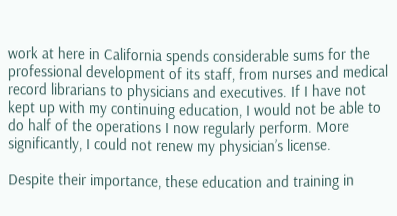work at here in California spends considerable sums for the professional development of its staff, from nurses and medical record librarians to physicians and executives. If I have not kept up with my continuing education, I would not be able to do half of the operations I now regularly perform. More significantly, I could not renew my physician’s license.

Despite their importance, these education and training in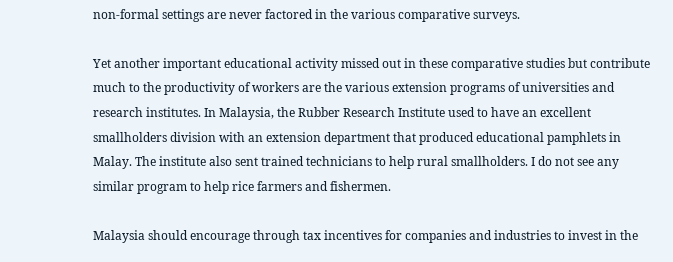non-formal settings are never factored in the various comparative surveys.

Yet another important educational activity missed out in these comparative studies but contribute much to the productivity of workers are the various extension programs of universities and research institutes. In Malaysia, the Rubber Research Institute used to have an excellent smallholders division with an extension department that produced educational pamphlets in Malay. The institute also sent trained technicians to help rural smallholders. I do not see any similar program to help rice farmers and fishermen.

Malaysia should encourage through tax incentives for companies and industries to invest in the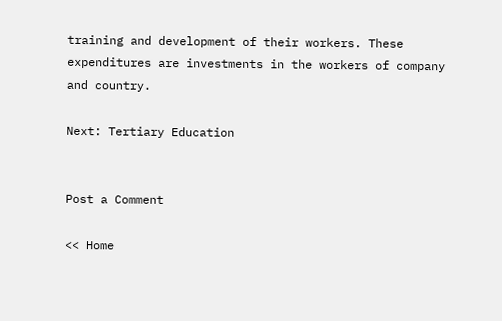training and development of their workers. These expenditures are investments in the workers of company and country.

Next: Tertiary Education


Post a Comment

<< Home